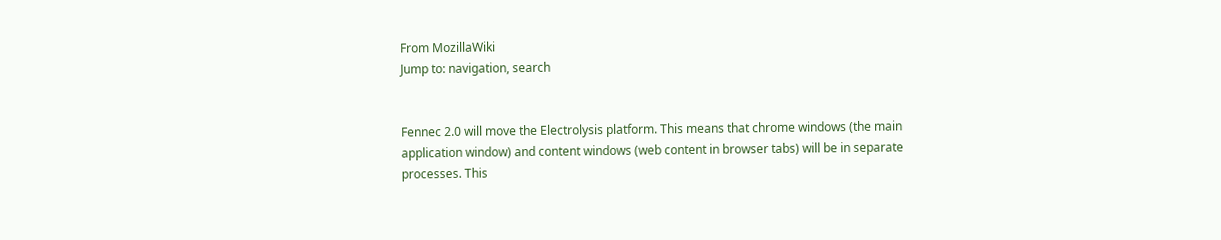From MozillaWiki
Jump to: navigation, search


Fennec 2.0 will move the Electrolysis platform. This means that chrome windows (the main application window) and content windows (web content in browser tabs) will be in separate processes. This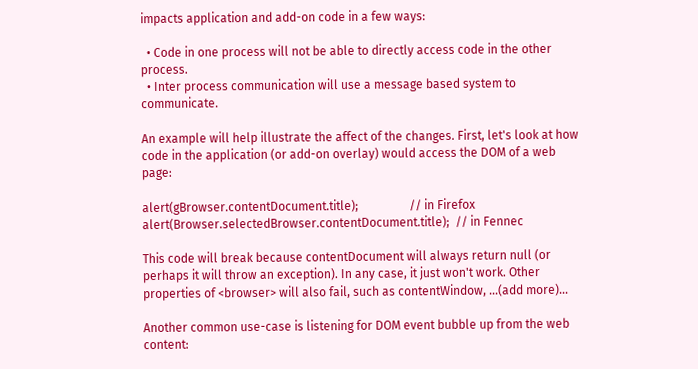impacts application and add-on code in a few ways:

  • Code in one process will not be able to directly access code in the other process.
  • Inter process communication will use a message based system to communicate.

An example will help illustrate the affect of the changes. First, let's look at how code in the application (or add-on overlay) would access the DOM of a web page:

alert(gBrowser.contentDocument.title);                 // in Firefox
alert(Browser.selectedBrowser.contentDocument.title);  // in Fennec

This code will break because contentDocument will always return null (or perhaps it will throw an exception). In any case, it just won't work. Other properties of <browser> will also fail, such as contentWindow, ...(add more)...

Another common use-case is listening for DOM event bubble up from the web content: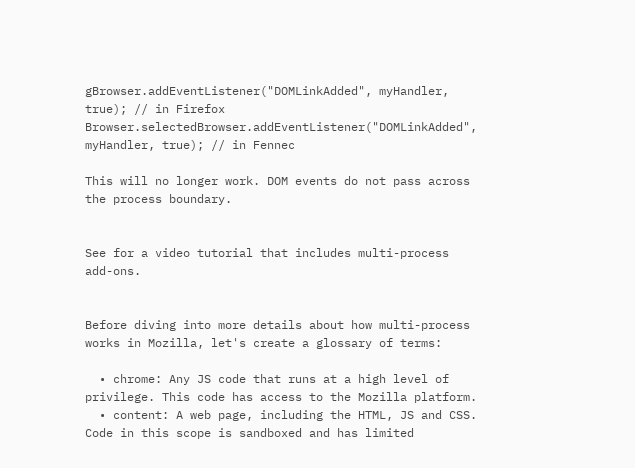gBrowser.addEventListener("DOMLinkAdded", myHandler, true); // in Firefox
Browser.selectedBrowser.addEventListener("DOMLinkAdded", myHandler, true); // in Fennec

This will no longer work. DOM events do not pass across the process boundary.


See for a video tutorial that includes multi-process add-ons.


Before diving into more details about how multi-process works in Mozilla, let's create a glossary of terms:

  • chrome: Any JS code that runs at a high level of privilege. This code has access to the Mozilla platform.
  • content: A web page, including the HTML, JS and CSS. Code in this scope is sandboxed and has limited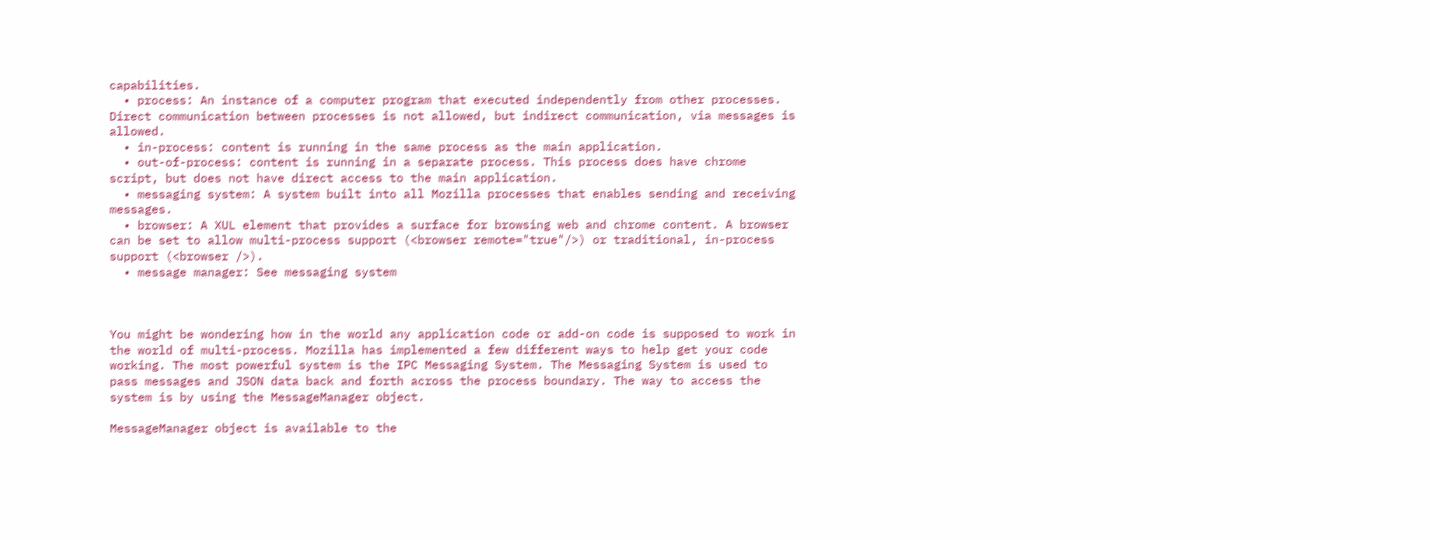capabilities.
  • process: An instance of a computer program that executed independently from other processes. Direct communication between processes is not allowed, but indirect communication, via messages is allowed.
  • in-process: content is running in the same process as the main application.
  • out-of-process: content is running in a separate process. This process does have chrome script, but does not have direct access to the main application.
  • messaging system: A system built into all Mozilla processes that enables sending and receiving messages.
  • browser: A XUL element that provides a surface for browsing web and chrome content. A browser can be set to allow multi-process support (<browser remote="true"/>) or traditional, in-process support (<browser />).
  • message manager: See messaging system



You might be wondering how in the world any application code or add-on code is supposed to work in the world of multi-process. Mozilla has implemented a few different ways to help get your code working. The most powerful system is the IPC Messaging System. The Messaging System is used to pass messages and JSON data back and forth across the process boundary. The way to access the system is by using the MessageManager object.

MessageManager object is available to the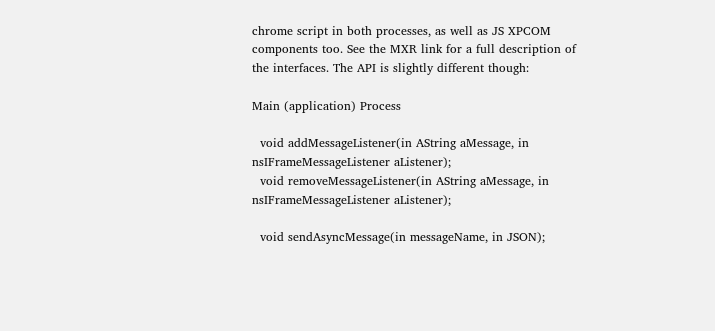chrome script in both processes, as well as JS XPCOM components too. See the MXR link for a full description of the interfaces. The API is slightly different though:

Main (application) Process

  void addMessageListener(in AString aMessage, in nsIFrameMessageListener aListener);
  void removeMessageListener(in AString aMessage, in nsIFrameMessageListener aListener);

  void sendAsyncMessage(in messageName, in JSON);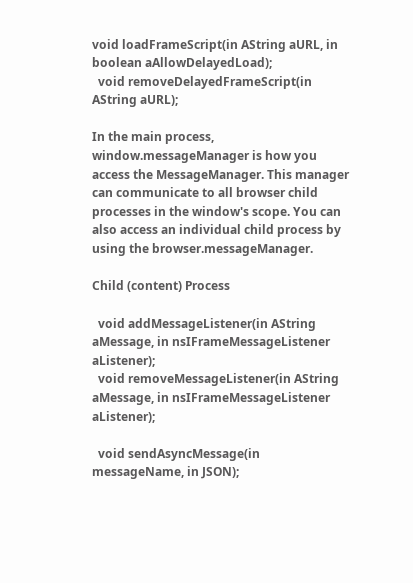void loadFrameScript(in AString aURL, in boolean aAllowDelayedLoad);
  void removeDelayedFrameScript(in AString aURL);

In the main process, window.messageManager is how you access the MessageManager. This manager can communicate to all browser child processes in the window's scope. You can also access an individual child process by using the browser.messageManager.

Child (content) Process

  void addMessageListener(in AString aMessage, in nsIFrameMessageListener aListener);
  void removeMessageListener(in AString aMessage, in nsIFrameMessageListener aListener);

  void sendAsyncMessage(in messageName, in JSON);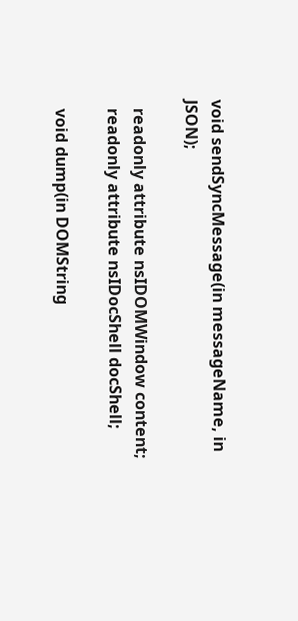void sendSyncMessage(in messageName, in JSON);

  readonly attribute nsIDOMWindow content;
  readonly attribute nsIDocShell docShell;

  void dump(in DOMString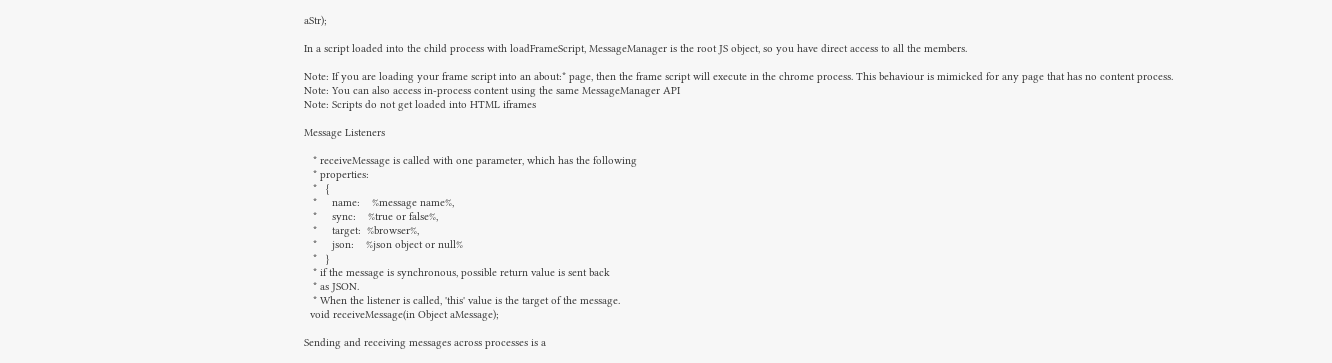aStr);

In a script loaded into the child process with loadFrameScript, MessageManager is the root JS object, so you have direct access to all the members.

Note: If you are loading your frame script into an about:* page, then the frame script will execute in the chrome process. This behaviour is mimicked for any page that has no content process.
Note: You can also access in-process content using the same MessageManager API
Note: Scripts do not get loaded into HTML iframes

Message Listeners

   * receiveMessage is called with one parameter, which has the following
   * properties:
   *   {
   *     name:    %message name%,
   *     sync:    %true or false%,
   *     target:  %browser%,
   *     json:    %json object or null%
   *   }
   * if the message is synchronous, possible return value is sent back
   * as JSON.
   * When the listener is called, 'this' value is the target of the message.
  void receiveMessage(in Object aMessage);

Sending and receiving messages across processes is a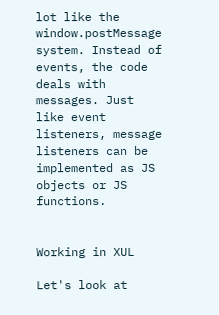lot like the window.postMessage system. Instead of events, the code deals with messages. Just like event listeners, message listeners can be implemented as JS objects or JS functions.


Working in XUL

Let's look at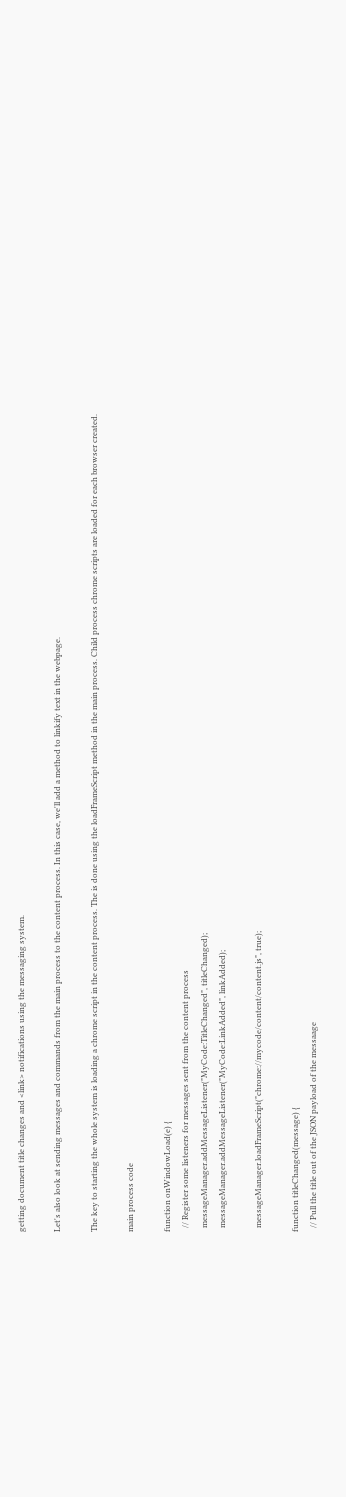getting document title changes and <link> notifications using the messaging system.

Let's also look at sending messages and commands from the main process to the content process. In this case, we'll add a method to linkify text in the webpage.

The key to starting the whole system is loading a chrome script in the content process. The is done using the loadFrameScript method in the main process. Child process chrome scripts are loaded for each browser created.

main process code

function onWindowLoad(e) {
  // Register some listeners for messages sent from the content process
  messageManager.addMessageListener("MyCode:TitleChanged", titleChanged);
  messageManager.addMessageListener("MyCode:LinkAdded", linkAdded);

  messageManager.loadFrameScript("chrome://mycode/content/content.js", true);

function titleChanged(message) {
  // Pull the title out of the JSON payload of the messaage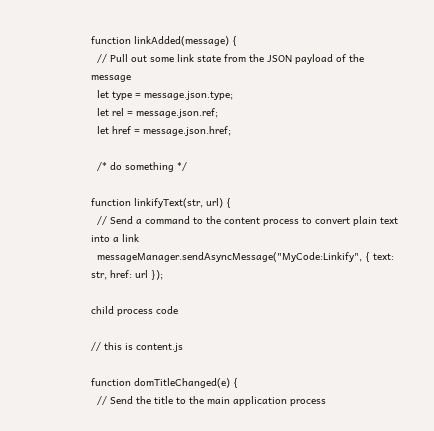function linkAdded(message) {
  // Pull out some link state from the JSON payload of the message
  let type = message.json.type;
  let rel = message.json.ref;
  let href = message.json.href;

  /* do something */

function linkifyText(str, url) {
  // Send a command to the content process to convert plain text into a link
  messageManager.sendAsyncMessage("MyCode:Linkify", { text: str, href: url });

child process code

// this is content.js

function domTitleChanged(e) {
  // Send the title to the main application process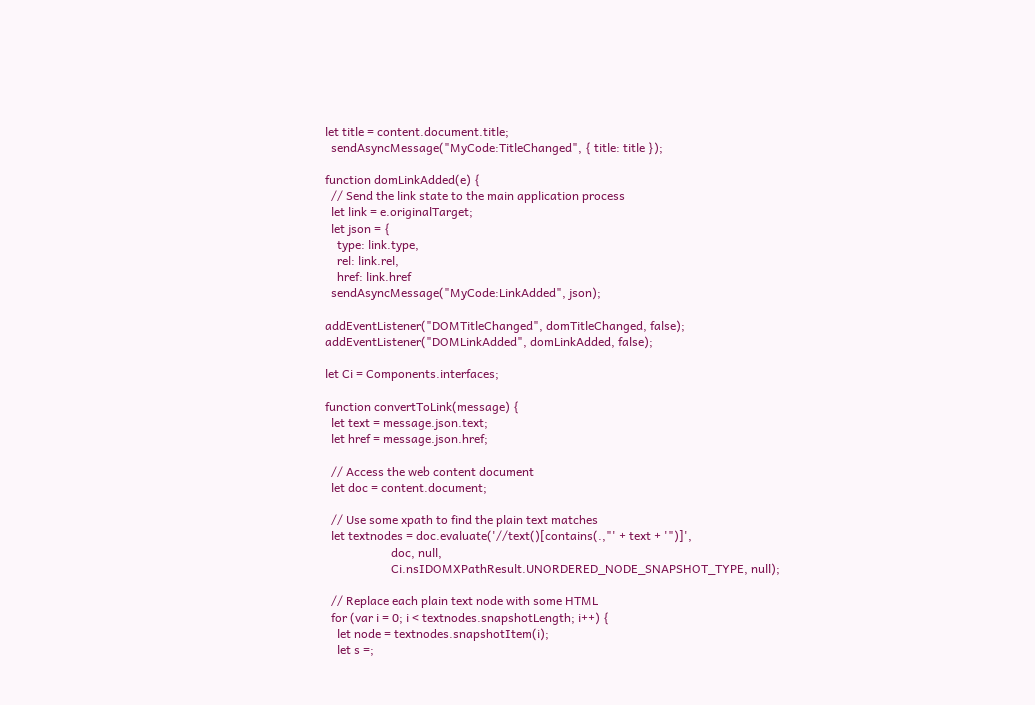let title = content.document.title;
  sendAsyncMessage("MyCode:TitleChanged", { title: title });

function domLinkAdded(e) {
  // Send the link state to the main application process
  let link = e.originalTarget;
  let json = {
    type: link.type,
    rel: link.rel,
    href: link.href
  sendAsyncMessage("MyCode:LinkAdded", json);

addEventListener("DOMTitleChanged", domTitleChanged, false);
addEventListener("DOMLinkAdded", domLinkAdded, false);

let Ci = Components.interfaces;

function convertToLink(message) {
  let text = message.json.text;
  let href = message.json.href;

  // Access the web content document
  let doc = content.document;

  // Use some xpath to find the plain text matches
  let textnodes = doc.evaluate('//text()[contains(.,"' + text + '")]',
                      doc, null,
                      Ci.nsIDOMXPathResult.UNORDERED_NODE_SNAPSHOT_TYPE, null);

  // Replace each plain text node with some HTML
  for (var i = 0; i < textnodes.snapshotLength; i++) {
    let node = textnodes.snapshotItem(i);
    let s =;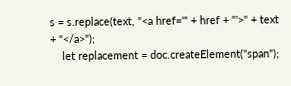s = s.replace(text, "<a href='" + href + "'>" + text + "</a>");
    let replacement = doc.createElement("span");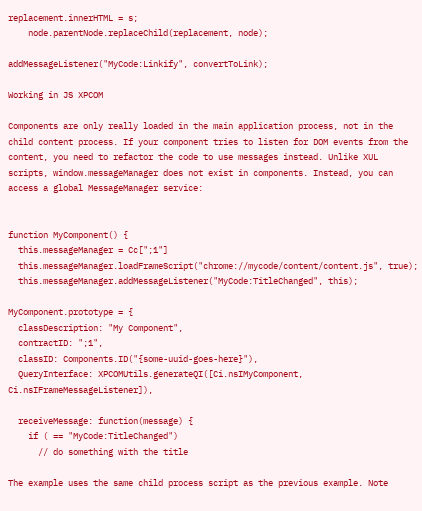replacement.innerHTML = s;
    node.parentNode.replaceChild(replacement, node);

addMessageListener("MyCode:Linkify", convertToLink);

Working in JS XPCOM

Components are only really loaded in the main application process, not in the child content process. If your component tries to listen for DOM events from the content, you need to refactor the code to use messages instead. Unlike XUL scripts, window.messageManager does not exist in components. Instead, you can access a global MessageManager service:


function MyComponent() {
  this.messageManager = Cc[";1"]
  this.messageManager.loadFrameScript("chrome://mycode/content/content.js", true);
  this.messageManager.addMessageListener("MyCode:TitleChanged", this);

MyComponent.prototype = {
  classDescription: "My Component",
  contractID: ";1",
  classID: Components.ID("{some-uuid-goes-here}"),
  QueryInterface: XPCOMUtils.generateQI([Ci.nsIMyComponent, Ci.nsIFrameMessageListener]),

  receiveMessage: function(message) {
    if ( == "MyCode:TitleChanged")
      // do something with the title

The example uses the same child process script as the previous example. Note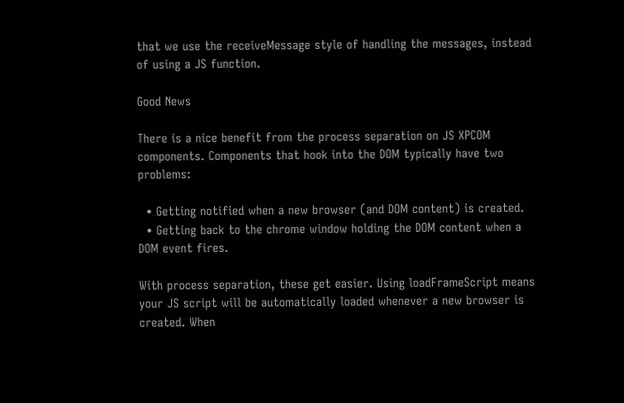that we use the receiveMessage style of handling the messages, instead of using a JS function.

Good News

There is a nice benefit from the process separation on JS XPCOM components. Components that hook into the DOM typically have two problems:

  • Getting notified when a new browser (and DOM content) is created.
  • Getting back to the chrome window holding the DOM content when a DOM event fires.

With process separation, these get easier. Using loadFrameScript means your JS script will be automatically loaded whenever a new browser is created. When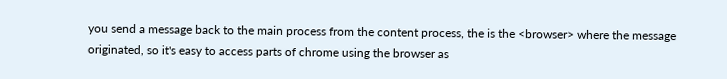you send a message back to the main process from the content process, the is the <browser> where the message originated, so it's easy to access parts of chrome using the browser as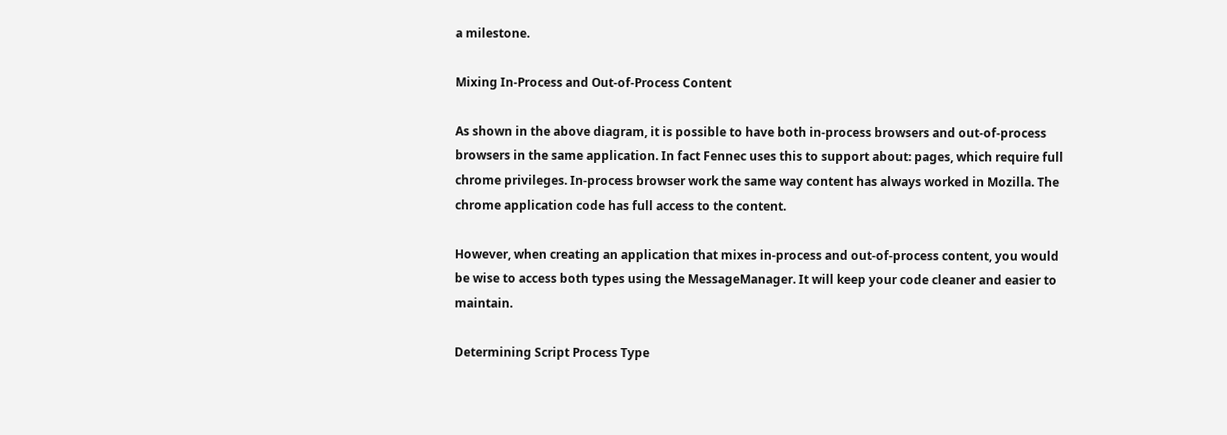a milestone.

Mixing In-Process and Out-of-Process Content

As shown in the above diagram, it is possible to have both in-process browsers and out-of-process browsers in the same application. In fact Fennec uses this to support about: pages, which require full chrome privileges. In-process browser work the same way content has always worked in Mozilla. The chrome application code has full access to the content.

However, when creating an application that mixes in-process and out-of-process content, you would be wise to access both types using the MessageManager. It will keep your code cleaner and easier to maintain.

Determining Script Process Type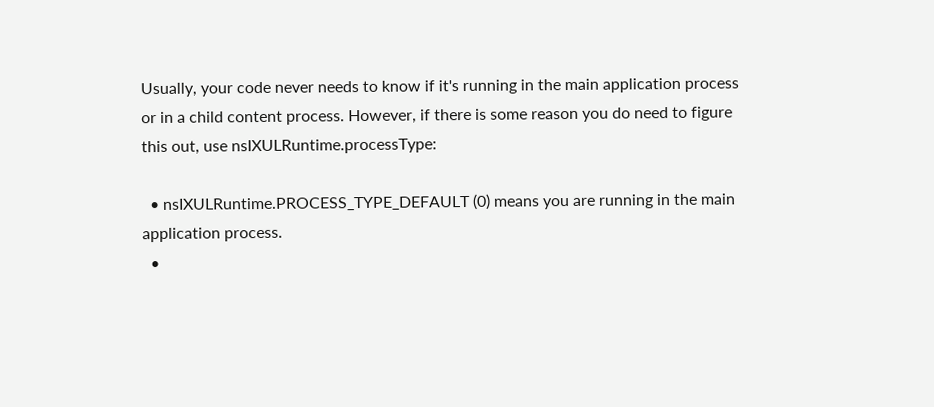Usually, your code never needs to know if it's running in the main application process or in a child content process. However, if there is some reason you do need to figure this out, use nsIXULRuntime.processType:

  • nsIXULRuntime.PROCESS_TYPE_DEFAULT (0) means you are running in the main application process.
  •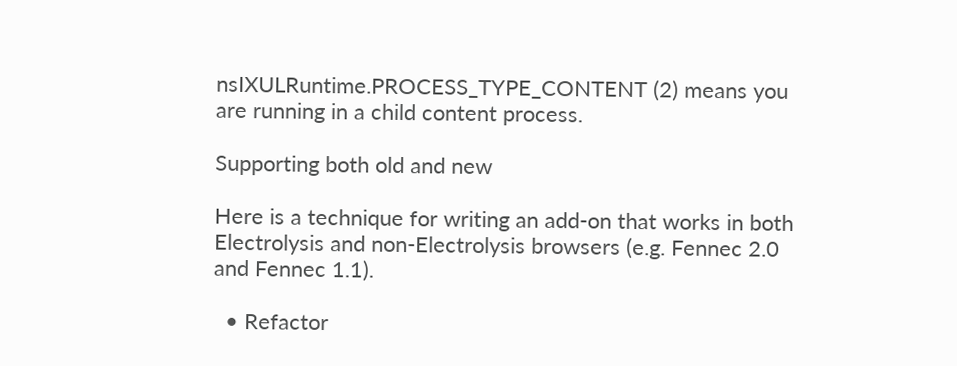nsIXULRuntime.PROCESS_TYPE_CONTENT (2) means you are running in a child content process.

Supporting both old and new

Here is a technique for writing an add-on that works in both Electrolysis and non-Electrolysis browsers (e.g. Fennec 2.0 and Fennec 1.1).

  • Refactor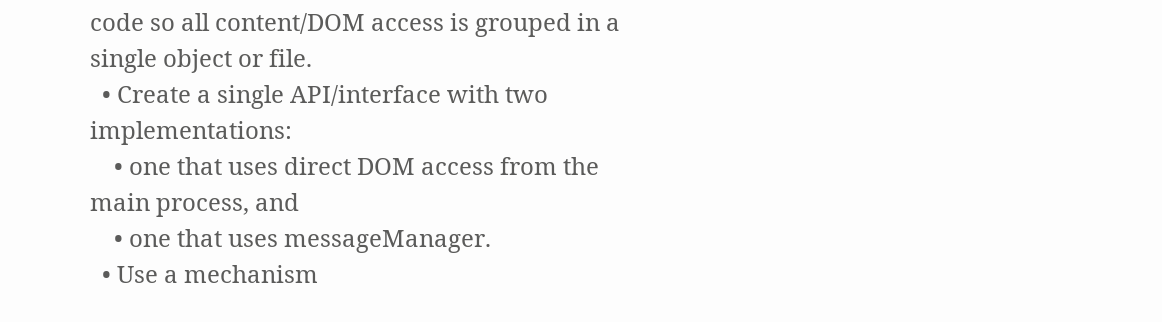code so all content/DOM access is grouped in a single object or file.
  • Create a single API/interface with two implementations:
    • one that uses direct DOM access from the main process, and
    • one that uses messageManager.
  • Use a mechanism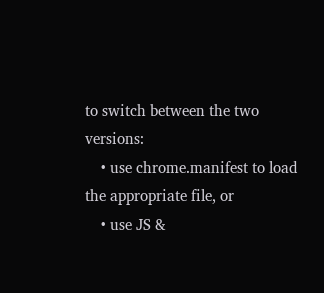to switch between the two versions:
    • use chrome.manifest to load the appropriate file, or
    • use JS &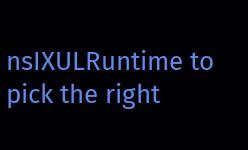nsIXULRuntime to pick the right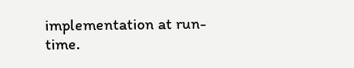implementation at run-time.